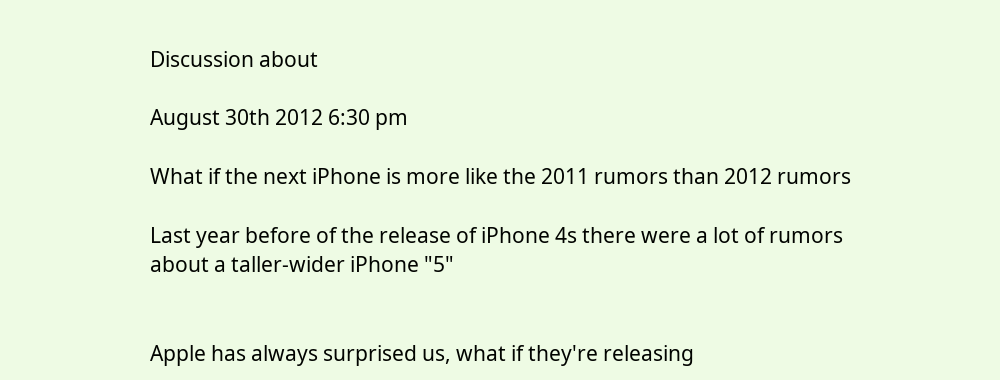Discussion about

August 30th 2012 6:30 pm

What if the next iPhone is more like the 2011 rumors than 2012 rumors

Last year before of the release of iPhone 4s there were a lot of rumors about a taller-wider iPhone "5"


Apple has always surprised us, what if they're releasing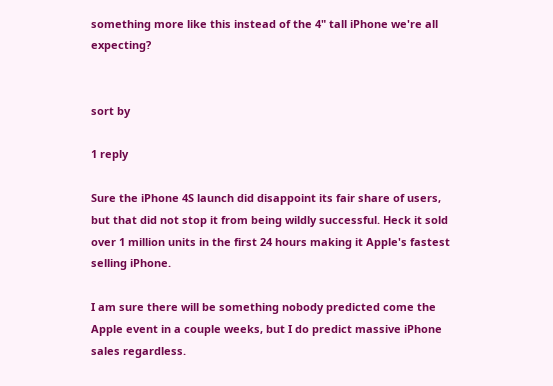something more like this instead of the 4" tall iPhone we're all expecting?


sort by

1 reply

Sure the iPhone 4S launch did disappoint its fair share of users, but that did not stop it from being wildly successful. Heck it sold over 1 million units in the first 24 hours making it Apple's fastest selling iPhone.

I am sure there will be something nobody predicted come the Apple event in a couple weeks, but I do predict massive iPhone sales regardless.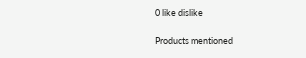0 like dislike

Products mentioned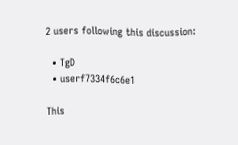2 users following this discussion:

  • TgD
  • userf7334f6c6e1

This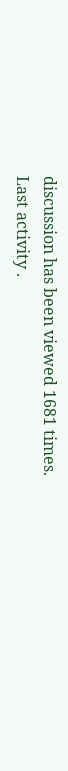discussion has been viewed 1681 times.
Last activity .